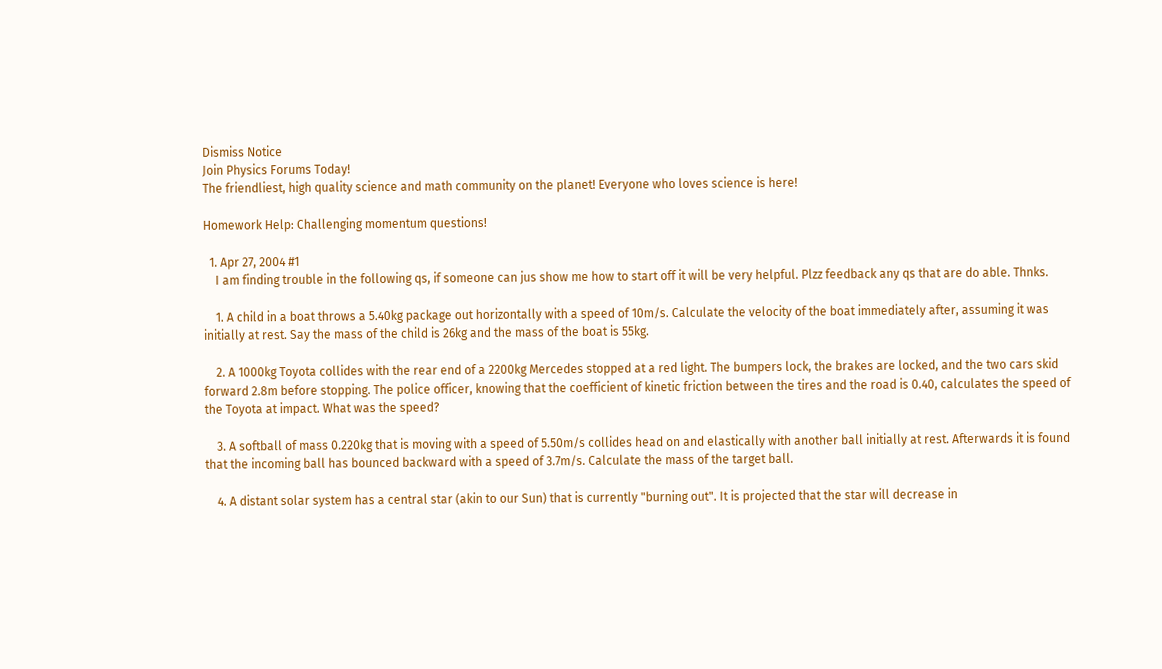Dismiss Notice
Join Physics Forums Today!
The friendliest, high quality science and math community on the planet! Everyone who loves science is here!

Homework Help: Challenging momentum questions!

  1. Apr 27, 2004 #1
    I am finding trouble in the following qs, if someone can jus show me how to start off it will be very helpful. Plzz feedback any qs that are do able. Thnks.

    1. A child in a boat throws a 5.40kg package out horizontally with a speed of 10m/s. Calculate the velocity of the boat immediately after, assuming it was initially at rest. Say the mass of the child is 26kg and the mass of the boat is 55kg.

    2. A 1000kg Toyota collides with the rear end of a 2200kg Mercedes stopped at a red light. The bumpers lock, the brakes are locked, and the two cars skid forward 2.8m before stopping. The police officer, knowing that the coefficient of kinetic friction between the tires and the road is 0.40, calculates the speed of the Toyota at impact. What was the speed?

    3. A softball of mass 0.220kg that is moving with a speed of 5.50m/s collides head on and elastically with another ball initially at rest. Afterwards it is found that the incoming ball has bounced backward with a speed of 3.7m/s. Calculate the mass of the target ball.

    4. A distant solar system has a central star (akin to our Sun) that is currently "burning out". It is projected that the star will decrease in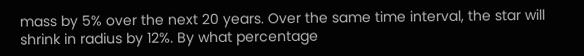mass by 5% over the next 20 years. Over the same time interval, the star will shrink in radius by 12%. By what percentage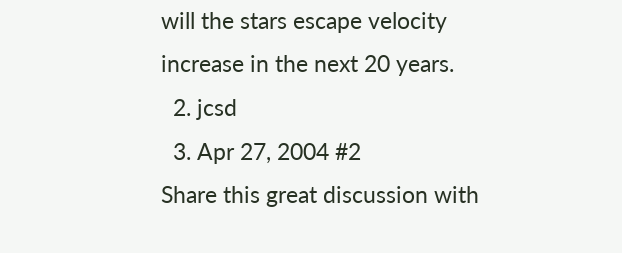will the stars escape velocity increase in the next 20 years.
  2. jcsd
  3. Apr 27, 2004 #2
Share this great discussion with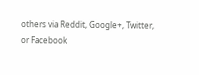others via Reddit, Google+, Twitter, or Facebook